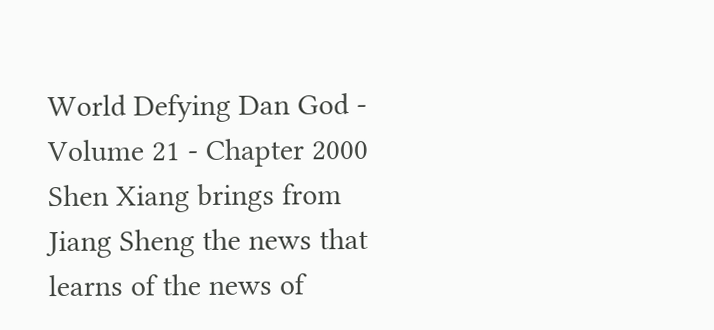World Defying Dan God - Volume 21 - Chapter 2000
Shen Xiang brings from Jiang Sheng the news that learns of the news of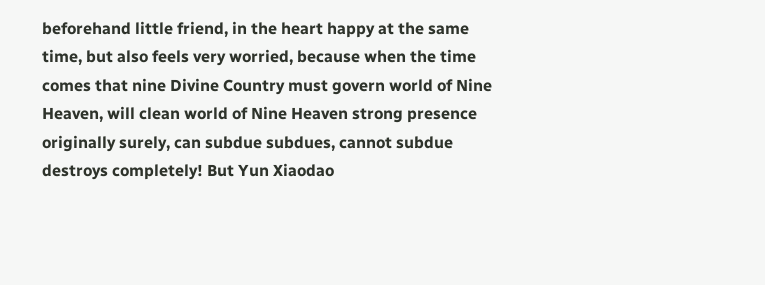beforehand little friend, in the heart happy at the same time, but also feels very worried, because when the time comes that nine Divine Country must govern world of Nine Heaven, will clean world of Nine Heaven strong presence originally surely, can subdue subdues, cannot subdue destroys completely! But Yun Xiaodao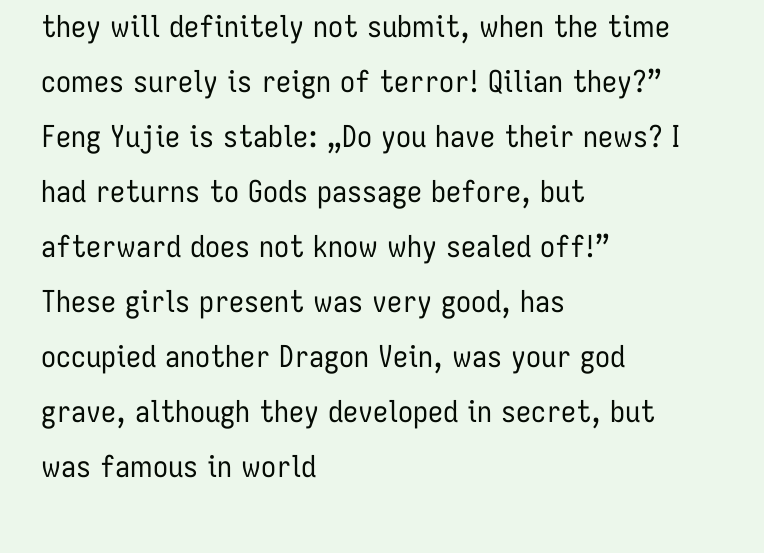they will definitely not submit, when the time comes surely is reign of terror! Qilian they?” Feng Yujie is stable: „Do you have their news? I had returns to Gods passage before, but afterward does not know why sealed off!” These girls present was very good, has occupied another Dragon Vein, was your god grave, although they developed in secret, but was famous in world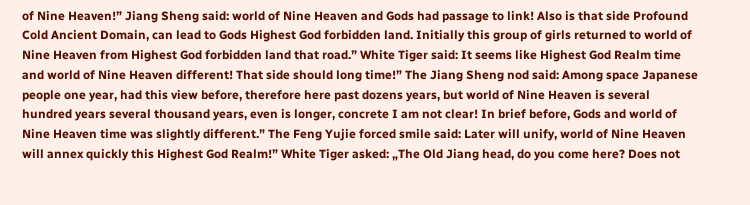of Nine Heaven!” Jiang Sheng said: world of Nine Heaven and Gods had passage to link! Also is that side Profound Cold Ancient Domain, can lead to Gods Highest God forbidden land. Initially this group of girls returned to world of Nine Heaven from Highest God forbidden land that road.” White Tiger said: It seems like Highest God Realm time and world of Nine Heaven different! That side should long time!” The Jiang Sheng nod said: Among space Japanese people one year, had this view before, therefore here past dozens years, but world of Nine Heaven is several hundred years several thousand years, even is longer, concrete I am not clear! In brief before, Gods and world of Nine Heaven time was slightly different.” The Feng Yujie forced smile said: Later will unify, world of Nine Heaven will annex quickly this Highest God Realm!” White Tiger asked: „The Old Jiang head, do you come here? Does not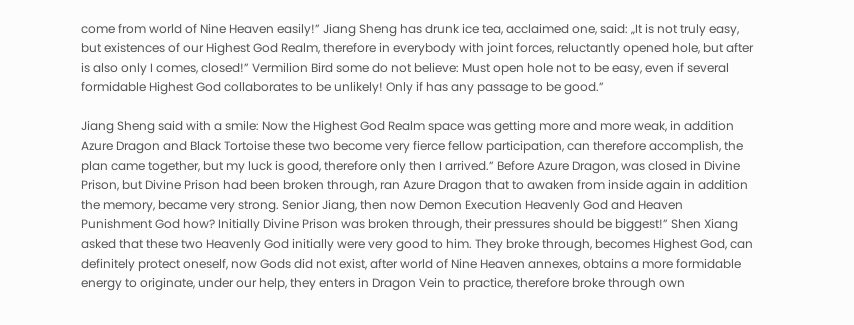come from world of Nine Heaven easily!” Jiang Sheng has drunk ice tea, acclaimed one, said: „It is not truly easy, but existences of our Highest God Realm, therefore in everybody with joint forces, reluctantly opened hole, but after is also only I comes, closed!” Vermilion Bird some do not believe: Must open hole not to be easy, even if several formidable Highest God collaborates to be unlikely! Only if has any passage to be good.”

Jiang Sheng said with a smile: Now the Highest God Realm space was getting more and more weak, in addition Azure Dragon and Black Tortoise these two become very fierce fellow participation, can therefore accomplish, the plan came together, but my luck is good, therefore only then I arrived.” Before Azure Dragon, was closed in Divine Prison, but Divine Prison had been broken through, ran Azure Dragon that to awaken from inside again in addition the memory, became very strong. Senior Jiang, then now Demon Execution Heavenly God and Heaven Punishment God how? Initially Divine Prison was broken through, their pressures should be biggest!” Shen Xiang asked that these two Heavenly God initially were very good to him. They broke through, becomes Highest God, can definitely protect oneself, now Gods did not exist, after world of Nine Heaven annexes, obtains a more formidable energy to originate, under our help, they enters in Dragon Vein to practice, therefore broke through own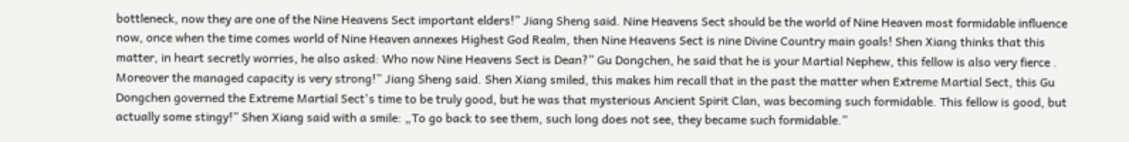bottleneck, now they are one of the Nine Heavens Sect important elders!” Jiang Sheng said. Nine Heavens Sect should be the world of Nine Heaven most formidable influence now, once when the time comes world of Nine Heaven annexes Highest God Realm, then Nine Heavens Sect is nine Divine Country main goals! Shen Xiang thinks that this matter, in heart secretly worries, he also asked: Who now Nine Heavens Sect is Dean?” Gu Dongchen, he said that he is your Martial Nephew, this fellow is also very fierce . Moreover the managed capacity is very strong!” Jiang Sheng said. Shen Xiang smiled, this makes him recall that in the past the matter when Extreme Martial Sect, this Gu Dongchen governed the Extreme Martial Sect's time to be truly good, but he was that mysterious Ancient Spirit Clan, was becoming such formidable. This fellow is good, but actually some stingy!” Shen Xiang said with a smile: „To go back to see them, such long does not see, they became such formidable.”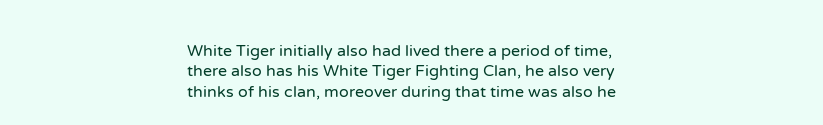White Tiger initially also had lived there a period of time, there also has his White Tiger Fighting Clan, he also very thinks of his clan, moreover during that time was also he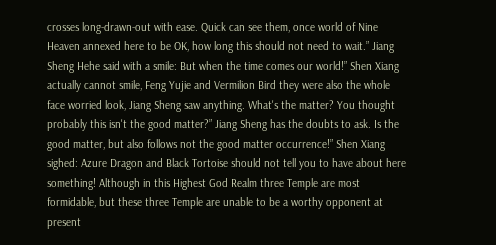crosses long-drawn-out with ease. Quick can see them, once world of Nine Heaven annexed here to be OK, how long this should not need to wait.” Jiang Sheng Hehe said with a smile: But when the time comes our world!” Shen Xiang actually cannot smile, Feng Yujie and Vermilion Bird they were also the whole face worried look, Jiang Sheng saw anything. What's the matter? You thought probably this isn't the good matter?” Jiang Sheng has the doubts to ask. Is the good matter, but also follows not the good matter occurrence!” Shen Xiang sighed: Azure Dragon and Black Tortoise should not tell you to have about here something! Although in this Highest God Realm three Temple are most formidable, but these three Temple are unable to be a worthy opponent at present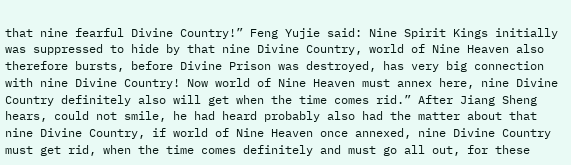that nine fearful Divine Country!” Feng Yujie said: Nine Spirit Kings initially was suppressed to hide by that nine Divine Country, world of Nine Heaven also therefore bursts, before Divine Prison was destroyed, has very big connection with nine Divine Country! Now world of Nine Heaven must annex here, nine Divine Country definitely also will get when the time comes rid.” After Jiang Sheng hears, could not smile, he had heard probably also had the matter about that nine Divine Country, if world of Nine Heaven once annexed, nine Divine Country must get rid, when the time comes definitely and must go all out, for these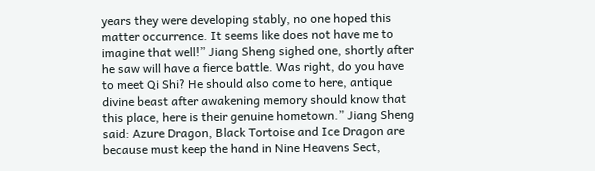years they were developing stably, no one hoped this matter occurrence. It seems like does not have me to imagine that well!” Jiang Sheng sighed one, shortly after he saw will have a fierce battle. Was right, do you have to meet Qi Shi? He should also come to here, antique divine beast after awakening memory should know that this place, here is their genuine hometown.” Jiang Sheng said: Azure Dragon, Black Tortoise and Ice Dragon are because must keep the hand in Nine Heavens Sect,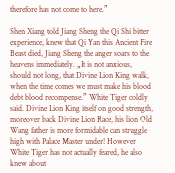therefore has not come to here.”

Shen Xiang told Jiang Sheng the Qi Shi bitter experience, knew that Qi Yan this Ancient Fire Beast died, Jiang Sheng the anger soars to the heavens immediately. „It is not anxious, should not long, that Divine Lion King walk, when the time comes we must make his blood debt blood recompense.” White Tiger coldly said. Divine Lion King itself on good strength, moreover back Divine Lion Race, his lion Old Wang father is more formidable can struggle high with Palace Master under! However White Tiger has not actually feared, he also knew about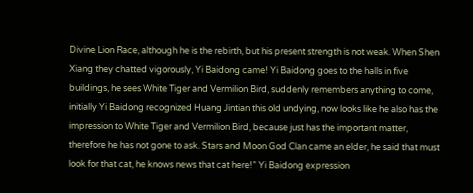Divine Lion Race, although he is the rebirth, but his present strength is not weak. When Shen Xiang they chatted vigorously, Yi Baidong came! Yi Baidong goes to the halls in five buildings, he sees White Tiger and Vermilion Bird, suddenly remembers anything to come, initially Yi Baidong recognized Huang Jintian this old undying, now looks like he also has the impression to White Tiger and Vermilion Bird, because just has the important matter, therefore he has not gone to ask. Stars and Moon God Clan came an elder, he said that must look for that cat, he knows news that cat here!” Yi Baidong expression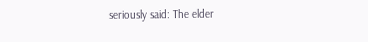seriously said: The elder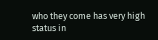who they come has very high status in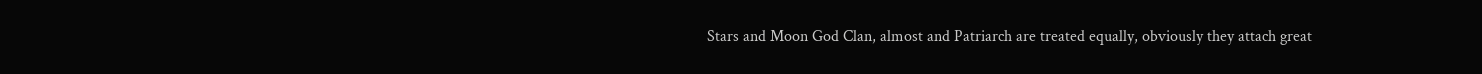Stars and Moon God Clan, almost and Patriarch are treated equally, obviously they attach great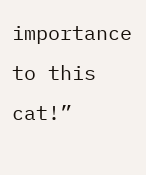importance to this cat!”